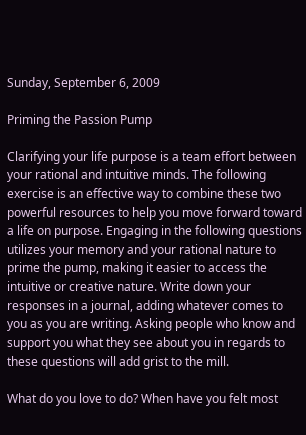Sunday, September 6, 2009

Priming the Passion Pump

Clarifying your life purpose is a team effort between your rational and intuitive minds. The following exercise is an effective way to combine these two powerful resources to help you move forward toward a life on purpose. Engaging in the following questions utilizes your memory and your rational nature to prime the pump, making it easier to access the intuitive or creative nature. Write down your responses in a journal, adding whatever comes to you as you are writing. Asking people who know and support you what they see about you in regards to these questions will add grist to the mill.

What do you love to do? When have you felt most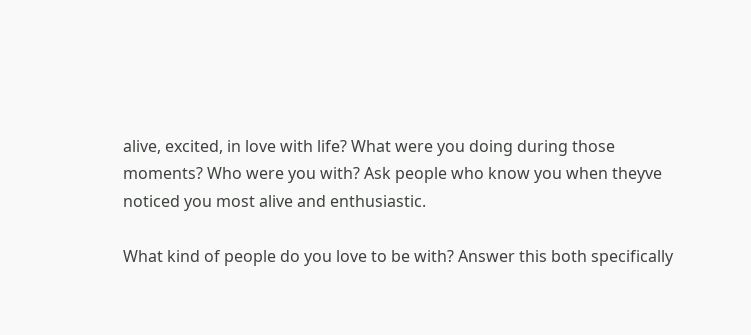alive, excited, in love with life? What were you doing during those moments? Who were you with? Ask people who know you when theyve noticed you most alive and enthusiastic.

What kind of people do you love to be with? Answer this both specifically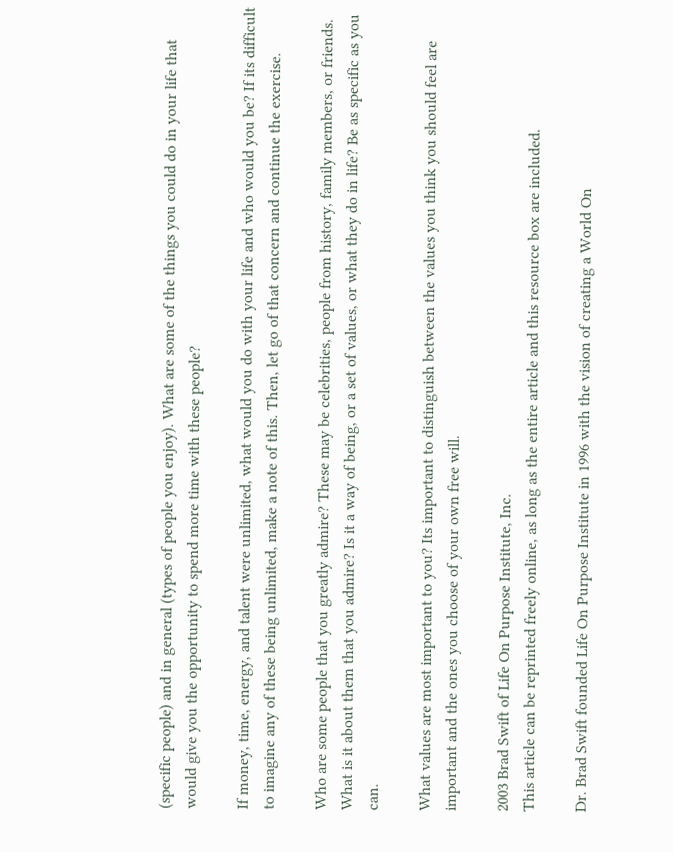(specific people) and in general (types of people you enjoy). What are some of the things you could do in your life that would give you the opportunity to spend more time with these people?

If money, time, energy, and talent were unlimited, what would you do with your life and who would you be? If its difficult to imagine any of these being unlimited, make a note of this. Then, let go of that concern and continue the exercise.

Who are some people that you greatly admire? These may be celebrities, people from history, family members, or friends. What is it about them that you admire? Is it a way of being, or a set of values, or what they do in life? Be as specific as you can.

What values are most important to you? Its important to distinguish between the values you think you should feel are important and the ones you choose of your own free will.

2003 Brad Swift of Life On Purpose Institute, Inc.
This article can be reprinted freely online, as long as the entire article and this resource box are included.

Dr. Brad Swift founded Life On Purpose Institute in 1996 with the vision of creating a World On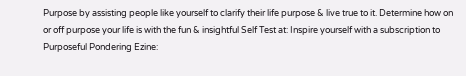Purpose by assisting people like yourself to clarify their life purpose & live true to it. Determine how on or off purpose your life is with the fun & insightful Self Test at: Inspire yourself with a subscription to Purposeful Pondering Ezine: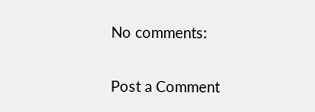No comments:

Post a Comment